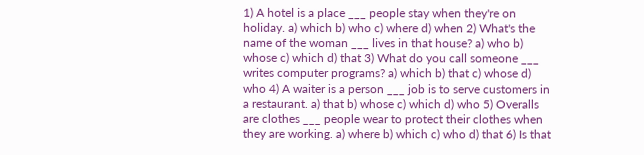1) A hotel is a place ___ people stay when they're on holiday. a) which b) who c) where d) when 2) What's the name of the woman ___ lives in that house? a) who b) whose c) which d) that 3) What do you call someone ___ writes computer programs? a) which b) that c) whose d) who 4) A waiter is a person ___ job is to serve customers in a restaurant. a) that b) whose c) which d) who 5) Overalls are clothes ___ people wear to protect their clothes when they are working. a) where b) which c) who d) that 6) Is that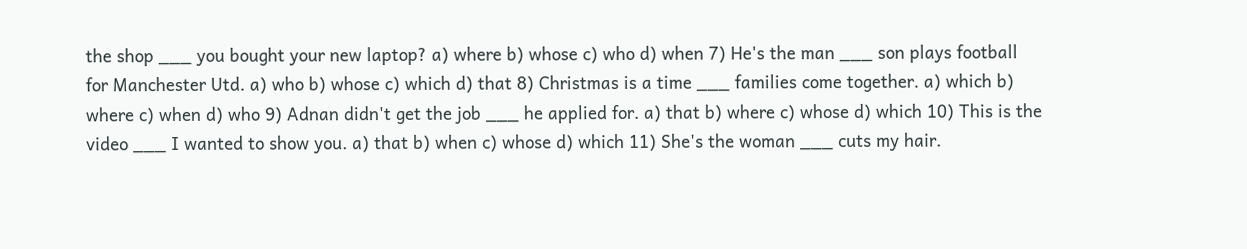the shop ___ you bought your new laptop? a) where b) whose c) who d) when 7) He's the man ___ son plays football for Manchester Utd. a) who b) whose c) which d) that 8) Christmas is a time ___ families come together. a) which b) where c) when d) who 9) Adnan didn't get the job ___ he applied for. a) that b) where c) whose d) which 10) This is the video ___ I wanted to show you. a) that b) when c) whose d) which 11) She's the woman ___ cuts my hair.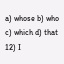a) whose b) who c) which d) that 12) I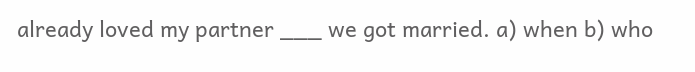already loved my partner ___ we got married. a) when b) who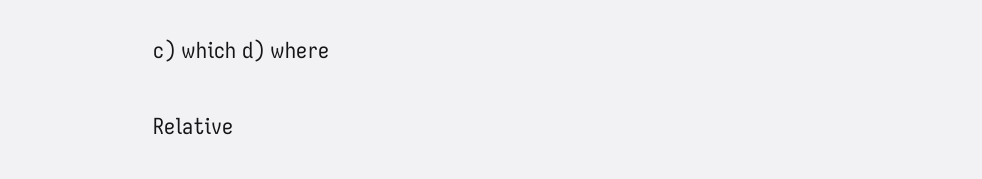c) which d) where

Relative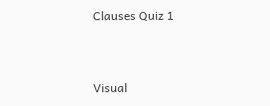Clauses Quiz 1


Visual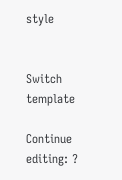style


Switch template

Continue editing: ?